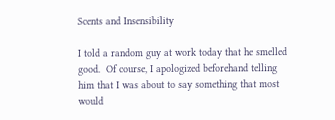Scents and Insensibility

I told a random guy at work today that he smelled good.  Of course, I apologized beforehand telling him that I was about to say something that most would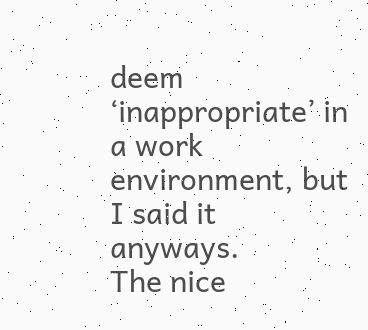deem ‘inappropriate’ in a work environment, but I said it anyways.
The nice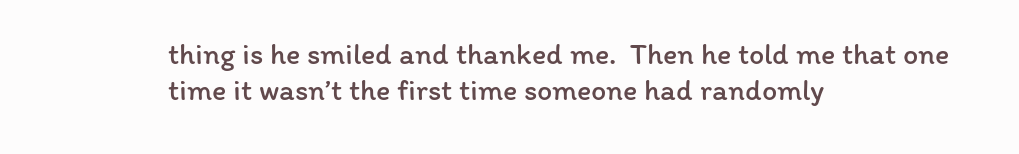thing is he smiled and thanked me.  Then he told me that one time it wasn’t the first time someone had randomly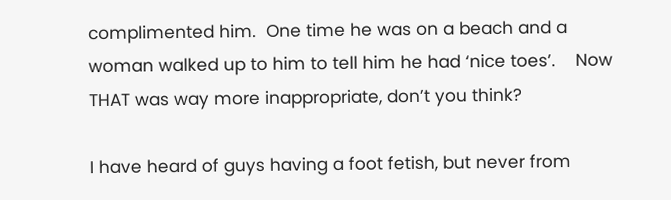complimented him.  One time he was on a beach and a woman walked up to him to tell him he had ‘nice toes’.    Now THAT was way more inappropriate, don’t you think?

I have heard of guys having a foot fetish, but never from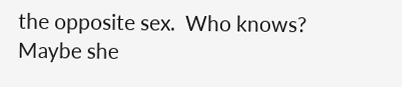the opposite sex.  Who knows? Maybe she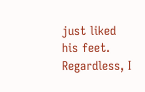just liked his feet.  Regardless, I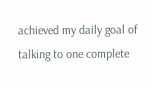achieved my daily goal of talking to one complete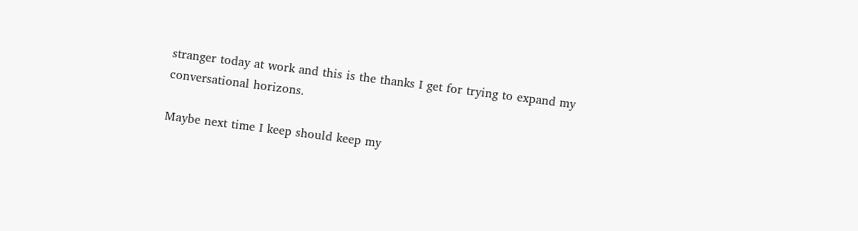stranger today at work and this is the thanks I get for trying to expand my conversational horizons.

Maybe next time I keep should keep my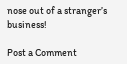nose out of a stranger’s business!

Post a Comment